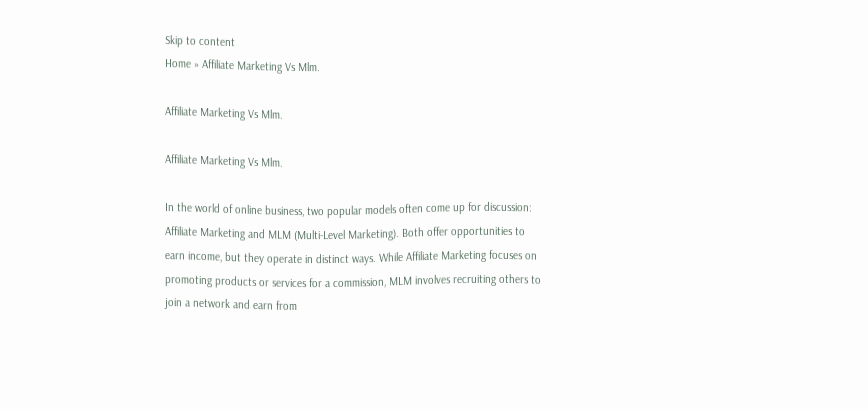Skip to content
Home » Affiliate Marketing Vs Mlm.

Affiliate Marketing Vs Mlm.

Affiliate Marketing Vs Mlm.

In the world of online business, two popular models often come up for discussion: Affiliate Marketing and MLM (Multi-Level Marketing). Both offer opportunities to earn income, but they operate in distinct ways. While Affiliate Marketing focuses on promoting products or services for a commission, MLM involves recruiting others to join a network and earn from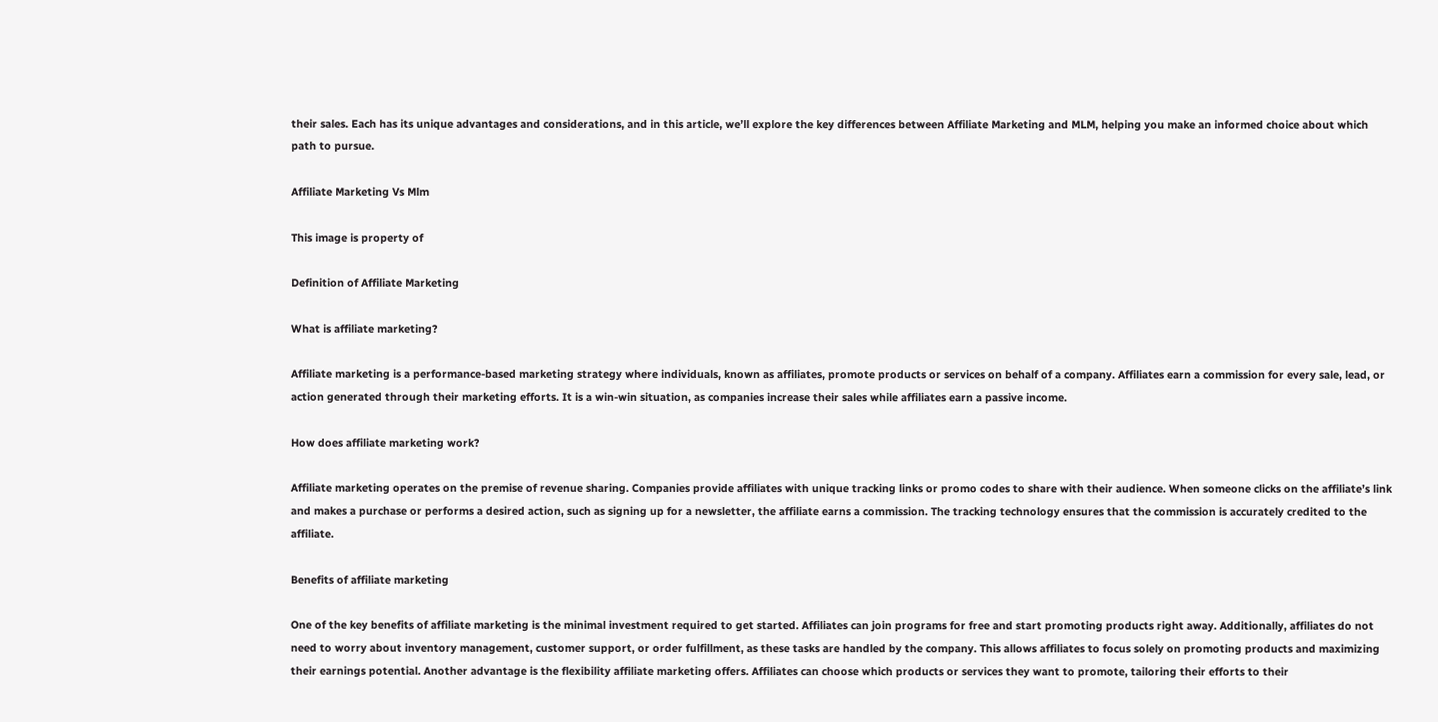their sales. Each has its unique advantages and considerations, and in this article, we’ll explore the key differences between Affiliate Marketing and MLM, helping you make an informed choice about which path to pursue.

Affiliate Marketing Vs Mlm

This image is property of

Definition of Affiliate Marketing

What is affiliate marketing?

Affiliate marketing is a performance-based marketing strategy where individuals, known as affiliates, promote products or services on behalf of a company. Affiliates earn a commission for every sale, lead, or action generated through their marketing efforts. It is a win-win situation, as companies increase their sales while affiliates earn a passive income.

How does affiliate marketing work?

Affiliate marketing operates on the premise of revenue sharing. Companies provide affiliates with unique tracking links or promo codes to share with their audience. When someone clicks on the affiliate’s link and makes a purchase or performs a desired action, such as signing up for a newsletter, the affiliate earns a commission. The tracking technology ensures that the commission is accurately credited to the affiliate.

Benefits of affiliate marketing

One of the key benefits of affiliate marketing is the minimal investment required to get started. Affiliates can join programs for free and start promoting products right away. Additionally, affiliates do not need to worry about inventory management, customer support, or order fulfillment, as these tasks are handled by the company. This allows affiliates to focus solely on promoting products and maximizing their earnings potential. Another advantage is the flexibility affiliate marketing offers. Affiliates can choose which products or services they want to promote, tailoring their efforts to their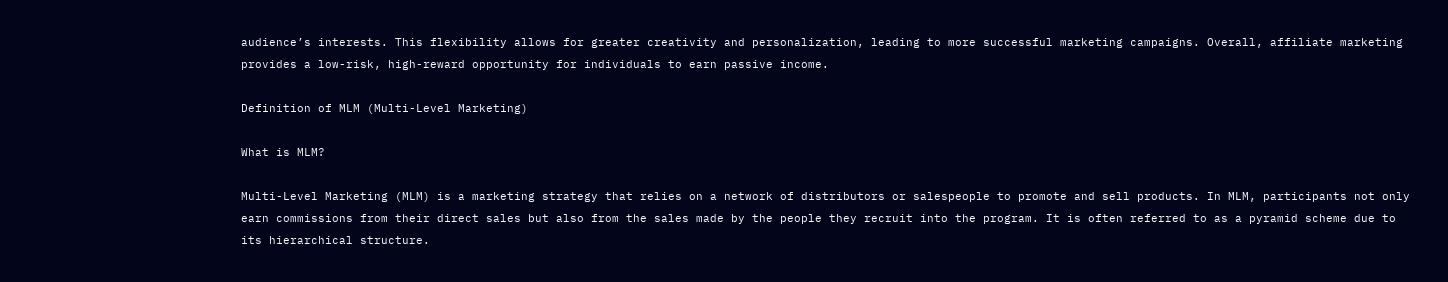audience’s interests. This flexibility allows for greater creativity and personalization, leading to more successful marketing campaigns. Overall, affiliate marketing provides a low-risk, high-reward opportunity for individuals to earn passive income.

Definition of MLM (Multi-Level Marketing)

What is MLM?

Multi-Level Marketing (MLM) is a marketing strategy that relies on a network of distributors or salespeople to promote and sell products. In MLM, participants not only earn commissions from their direct sales but also from the sales made by the people they recruit into the program. It is often referred to as a pyramid scheme due to its hierarchical structure.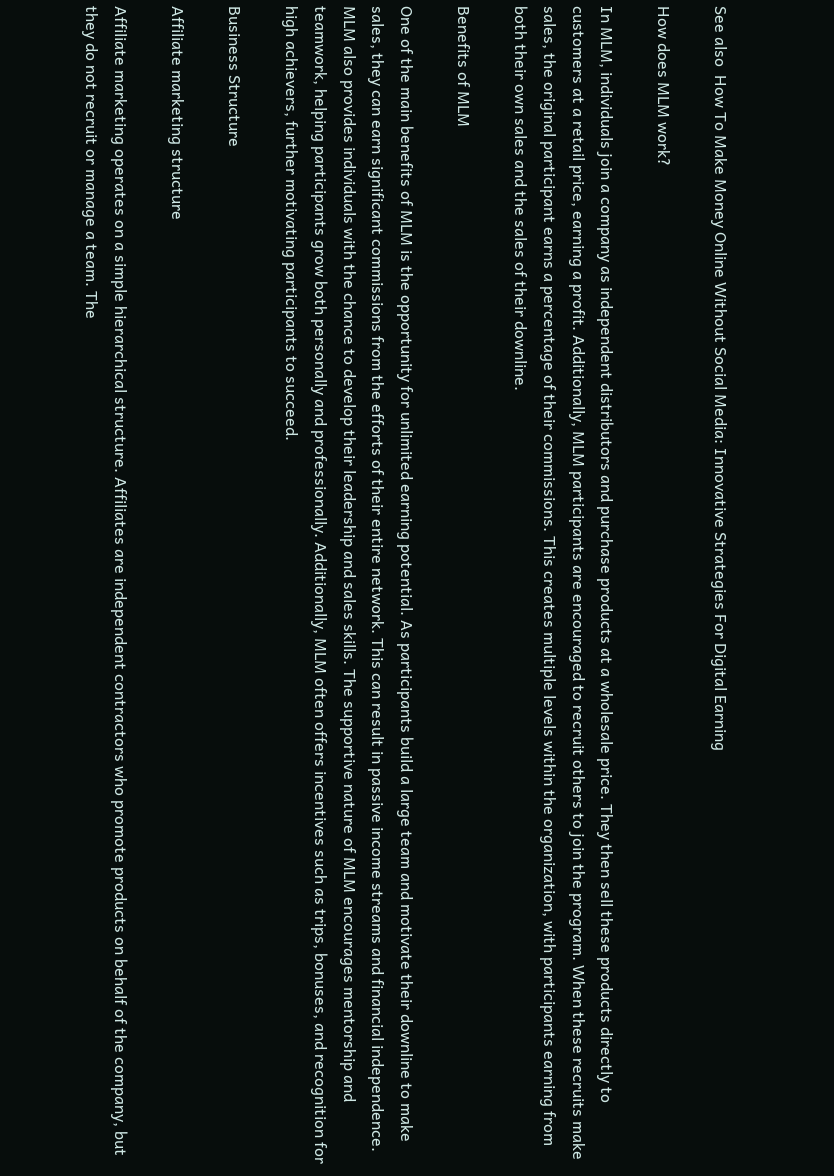See also  How To Make Money Online Without Social Media: Innovative Strategies For Digital Earning

How does MLM work?

In MLM, individuals join a company as independent distributors and purchase products at a wholesale price. They then sell these products directly to customers at a retail price, earning a profit. Additionally, MLM participants are encouraged to recruit others to join the program. When these recruits make sales, the original participant earns a percentage of their commissions. This creates multiple levels within the organization, with participants earning from both their own sales and the sales of their downline.

Benefits of MLM

One of the main benefits of MLM is the opportunity for unlimited earning potential. As participants build a large team and motivate their downline to make sales, they can earn significant commissions from the efforts of their entire network. This can result in passive income streams and financial independence. MLM also provides individuals with the chance to develop their leadership and sales skills. The supportive nature of MLM encourages mentorship and teamwork, helping participants grow both personally and professionally. Additionally, MLM often offers incentives such as trips, bonuses, and recognition for high achievers, further motivating participants to succeed.

Business Structure

Affiliate marketing structure

Affiliate marketing operates on a simple hierarchical structure. Affiliates are independent contractors who promote products on behalf of the company, but they do not recruit or manage a team. The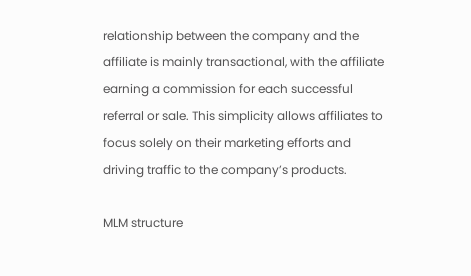relationship between the company and the affiliate is mainly transactional, with the affiliate earning a commission for each successful referral or sale. This simplicity allows affiliates to focus solely on their marketing efforts and driving traffic to the company’s products.

MLM structure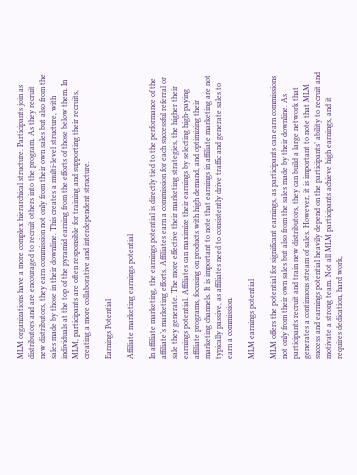MLM organizations have a more complex hierarchical structure. Participants join as distributors and are encouraged to recruit others into the program. As they recruit new distributors, they earn commission not only from their own sales but also from the sales made by those in their downline. This creates a multi-level structure, with individuals at the top of the pyramid earning from the efforts of those below them. In MLM, participants are often responsible for training and supporting their recruits, creating a more collaborative and interdependent structure.

Earnings Potential

Affiliate marketing earnings potential

In affiliate marketing, the earnings potential is directly tied to the performance of the affiliate’s marketing efforts. Affiliates earn a commission for each successful referral or sale they generate. The more effective their marketing strategies, the higher their earnings potential. Affiliates can maximize their earnings by selecting high-paying affiliate programs, focusing on products with high demand, and optimizing their marketing channels. It is important to note that earnings in affiliate marketing are not typically passive, as affiliates need to consistently drive traffic and generate sales to earn a commission.

MLM earnings potential

MLM offers the potential for significant earnings, as participants can earn commissions not only from their own sales but also from the sales made by their downline. As participants recruit and train new distributors, they can build a large network that generates a continuous stream of sales. However, it is important to note that MLM success and earnings potential heavily depend on the participants’ ability to recruit and motivate a strong team. Not all MLM participants achieve high earnings, and it requires dedication, hard work,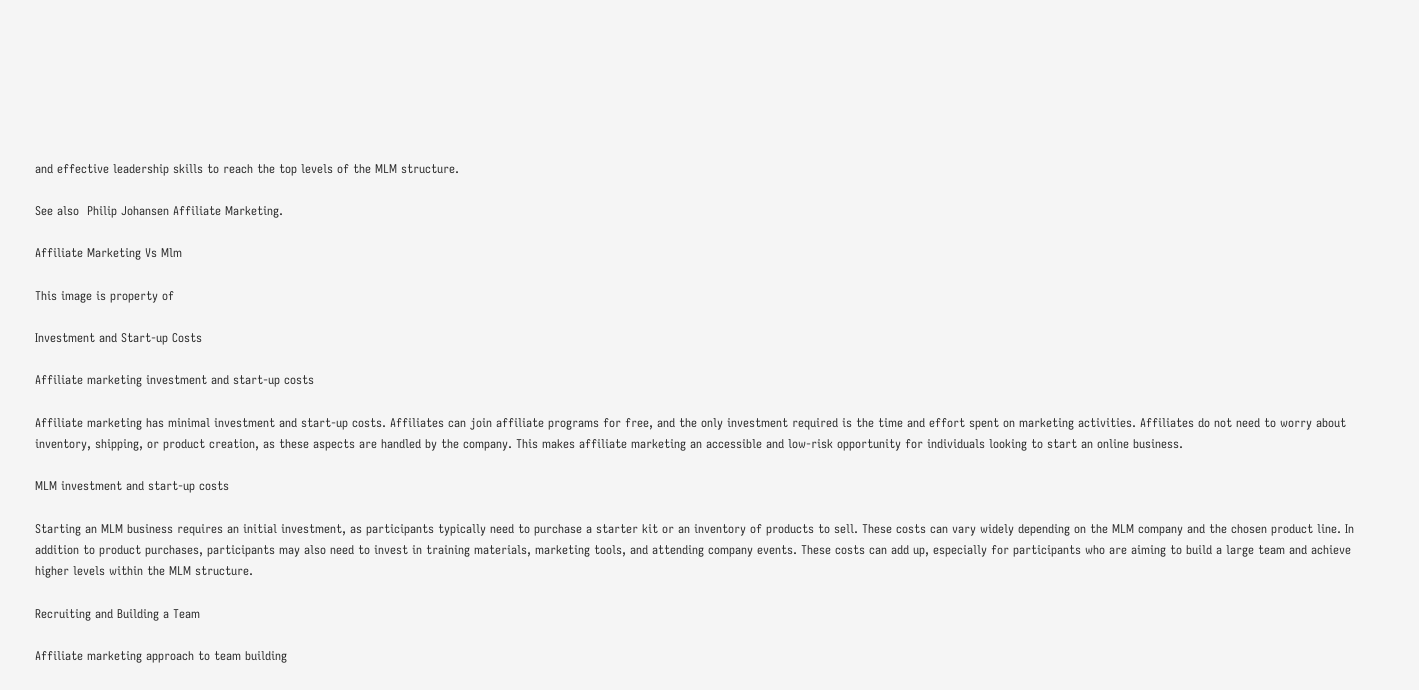and effective leadership skills to reach the top levels of the MLM structure.

See also  Philip Johansen Affiliate Marketing.

Affiliate Marketing Vs Mlm

This image is property of

Investment and Start-up Costs

Affiliate marketing investment and start-up costs

Affiliate marketing has minimal investment and start-up costs. Affiliates can join affiliate programs for free, and the only investment required is the time and effort spent on marketing activities. Affiliates do not need to worry about inventory, shipping, or product creation, as these aspects are handled by the company. This makes affiliate marketing an accessible and low-risk opportunity for individuals looking to start an online business.

MLM investment and start-up costs

Starting an MLM business requires an initial investment, as participants typically need to purchase a starter kit or an inventory of products to sell. These costs can vary widely depending on the MLM company and the chosen product line. In addition to product purchases, participants may also need to invest in training materials, marketing tools, and attending company events. These costs can add up, especially for participants who are aiming to build a large team and achieve higher levels within the MLM structure.

Recruiting and Building a Team

Affiliate marketing approach to team building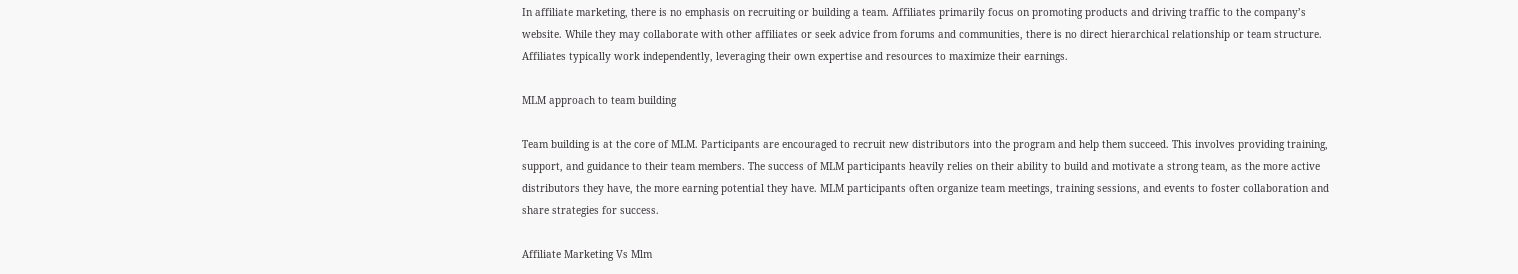In affiliate marketing, there is no emphasis on recruiting or building a team. Affiliates primarily focus on promoting products and driving traffic to the company’s website. While they may collaborate with other affiliates or seek advice from forums and communities, there is no direct hierarchical relationship or team structure. Affiliates typically work independently, leveraging their own expertise and resources to maximize their earnings.

MLM approach to team building

Team building is at the core of MLM. Participants are encouraged to recruit new distributors into the program and help them succeed. This involves providing training, support, and guidance to their team members. The success of MLM participants heavily relies on their ability to build and motivate a strong team, as the more active distributors they have, the more earning potential they have. MLM participants often organize team meetings, training sessions, and events to foster collaboration and share strategies for success.

Affiliate Marketing Vs Mlm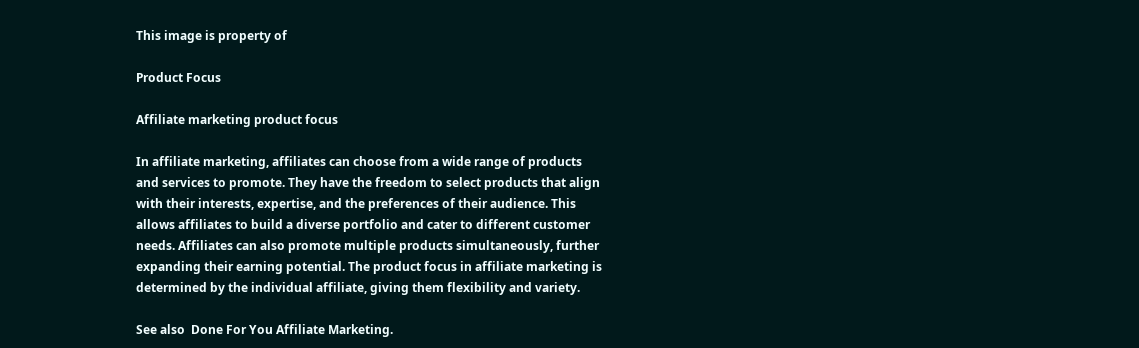This image is property of

Product Focus

Affiliate marketing product focus

In affiliate marketing, affiliates can choose from a wide range of products and services to promote. They have the freedom to select products that align with their interests, expertise, and the preferences of their audience. This allows affiliates to build a diverse portfolio and cater to different customer needs. Affiliates can also promote multiple products simultaneously, further expanding their earning potential. The product focus in affiliate marketing is determined by the individual affiliate, giving them flexibility and variety.

See also  Done For You Affiliate Marketing.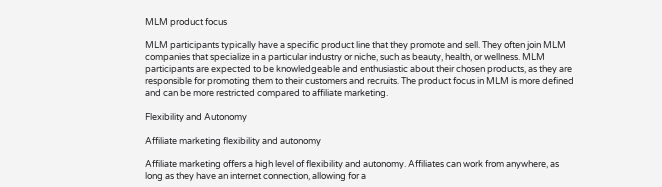MLM product focus

MLM participants typically have a specific product line that they promote and sell. They often join MLM companies that specialize in a particular industry or niche, such as beauty, health, or wellness. MLM participants are expected to be knowledgeable and enthusiastic about their chosen products, as they are responsible for promoting them to their customers and recruits. The product focus in MLM is more defined and can be more restricted compared to affiliate marketing.

Flexibility and Autonomy

Affiliate marketing flexibility and autonomy

Affiliate marketing offers a high level of flexibility and autonomy. Affiliates can work from anywhere, as long as they have an internet connection, allowing for a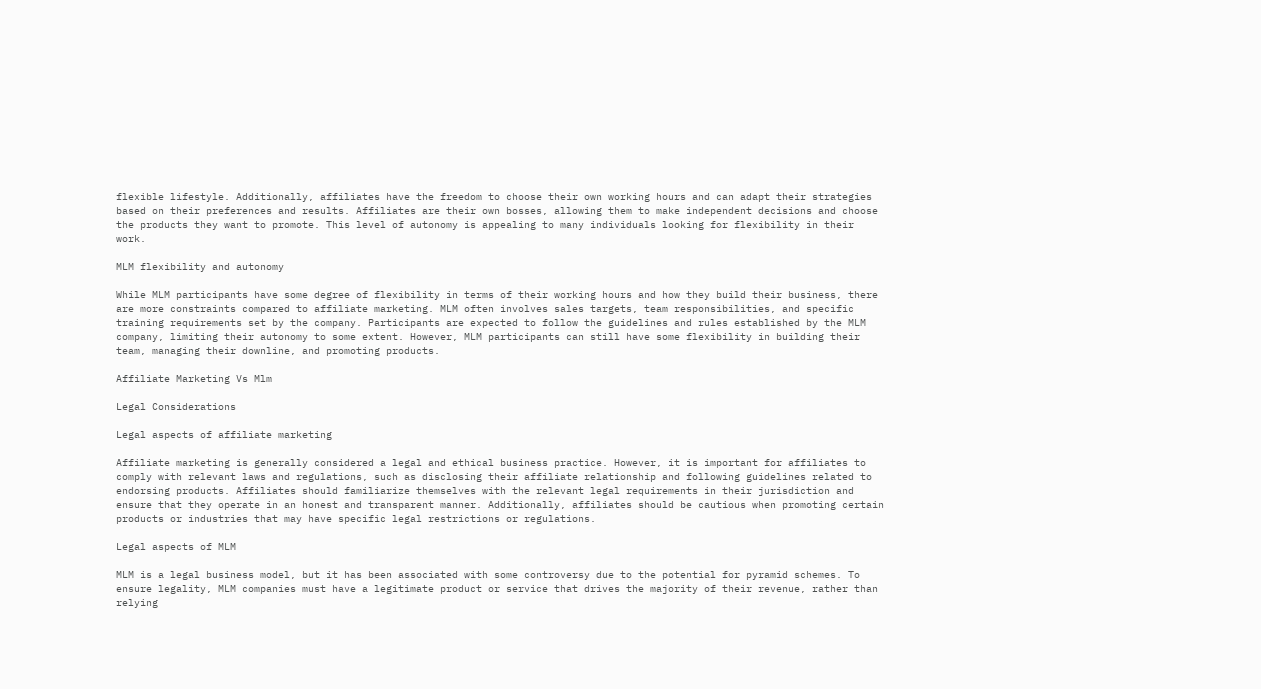flexible lifestyle. Additionally, affiliates have the freedom to choose their own working hours and can adapt their strategies based on their preferences and results. Affiliates are their own bosses, allowing them to make independent decisions and choose the products they want to promote. This level of autonomy is appealing to many individuals looking for flexibility in their work.

MLM flexibility and autonomy

While MLM participants have some degree of flexibility in terms of their working hours and how they build their business, there are more constraints compared to affiliate marketing. MLM often involves sales targets, team responsibilities, and specific training requirements set by the company. Participants are expected to follow the guidelines and rules established by the MLM company, limiting their autonomy to some extent. However, MLM participants can still have some flexibility in building their team, managing their downline, and promoting products.

Affiliate Marketing Vs Mlm

Legal Considerations

Legal aspects of affiliate marketing

Affiliate marketing is generally considered a legal and ethical business practice. However, it is important for affiliates to comply with relevant laws and regulations, such as disclosing their affiliate relationship and following guidelines related to endorsing products. Affiliates should familiarize themselves with the relevant legal requirements in their jurisdiction and ensure that they operate in an honest and transparent manner. Additionally, affiliates should be cautious when promoting certain products or industries that may have specific legal restrictions or regulations.

Legal aspects of MLM

MLM is a legal business model, but it has been associated with some controversy due to the potential for pyramid schemes. To ensure legality, MLM companies must have a legitimate product or service that drives the majority of their revenue, rather than relying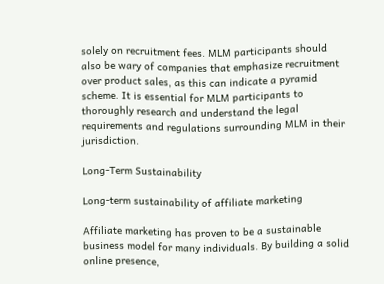solely on recruitment fees. MLM participants should also be wary of companies that emphasize recruitment over product sales, as this can indicate a pyramid scheme. It is essential for MLM participants to thoroughly research and understand the legal requirements and regulations surrounding MLM in their jurisdiction.

Long-Term Sustainability

Long-term sustainability of affiliate marketing

Affiliate marketing has proven to be a sustainable business model for many individuals. By building a solid online presence,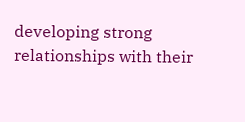developing strong relationships with their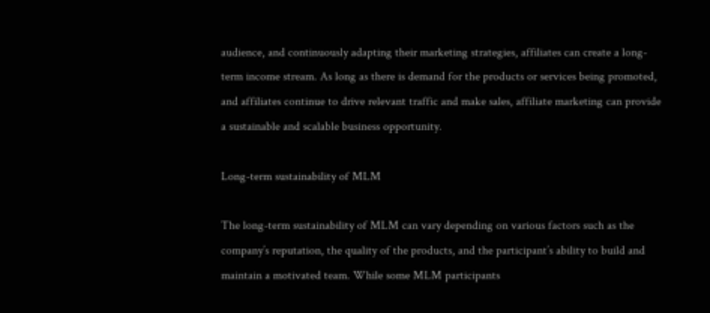audience, and continuously adapting their marketing strategies, affiliates can create a long-term income stream. As long as there is demand for the products or services being promoted, and affiliates continue to drive relevant traffic and make sales, affiliate marketing can provide a sustainable and scalable business opportunity.

Long-term sustainability of MLM

The long-term sustainability of MLM can vary depending on various factors such as the company’s reputation, the quality of the products, and the participant’s ability to build and maintain a motivated team. While some MLM participants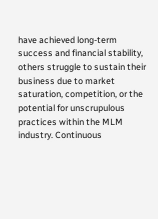have achieved long-term success and financial stability, others struggle to sustain their business due to market saturation, competition, or the potential for unscrupulous practices within the MLM industry. Continuous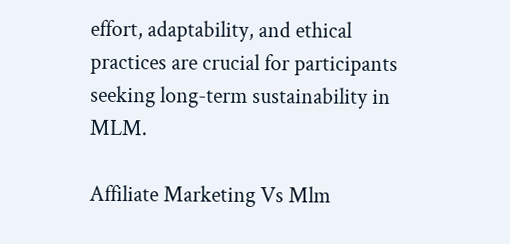effort, adaptability, and ethical practices are crucial for participants seeking long-term sustainability in MLM.

Affiliate Marketing Vs Mlm